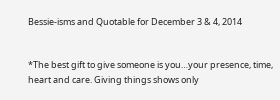Bessie-isms and Quotable for December 3 & 4, 2014


*The best gift to give someone is you…your presence, time, heart and care. Giving things shows only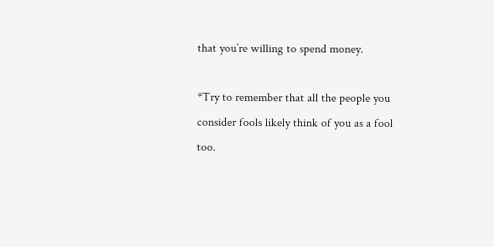that you’re willing to spend money.

*Try to remember that all the people you consider fools likely think of you as a fool too.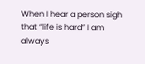When I hear a person sigh that “life is hard” I am always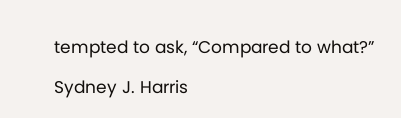tempted to ask, “Compared to what?”

Sydney J. Harris